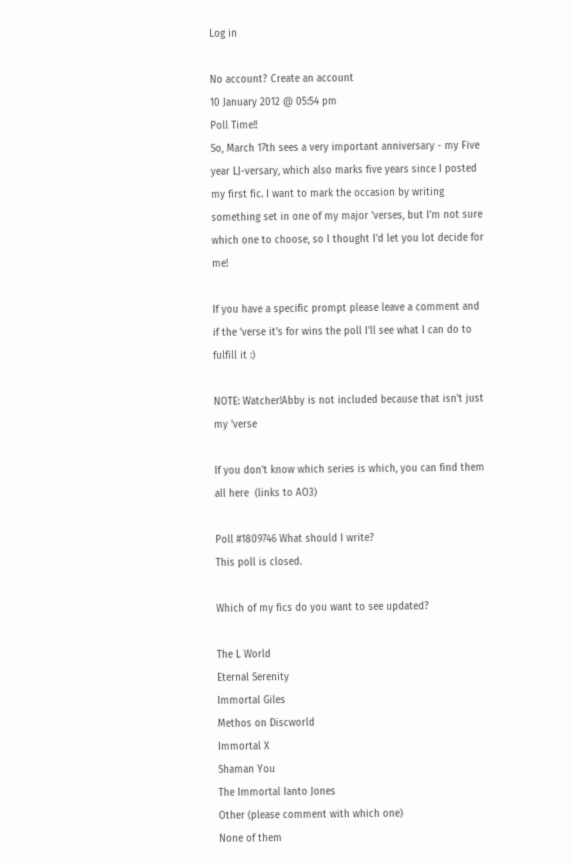Log in

No account? Create an account
10 January 2012 @ 05:54 pm
Poll Time!!
So, March 17th sees a very important anniversary - my Five year LJ-versary, which also marks five years since I posted my first fic. I want to mark the occasion by writing something set in one of my major 'verses, but I'm not sure which one to choose, so I thought I'd let you lot decide for me!

If you have a specific prompt please leave a comment and if the 'verse it's for wins the poll I'll see what I can do to fulfill it :)

NOTE: Watcher!Abby is not included because that isn't just my 'verse

If you don't know which series is which, you can find them all here  (links to AO3)

Poll #1809746 What should I write?
This poll is closed.

Which of my fics do you want to see updated?

The L World
Eternal Serenity
Immortal Giles
Methos on Discworld
Immortal X
Shaman You
The Immortal Ianto Jones
Other (please comment with which one)
None of them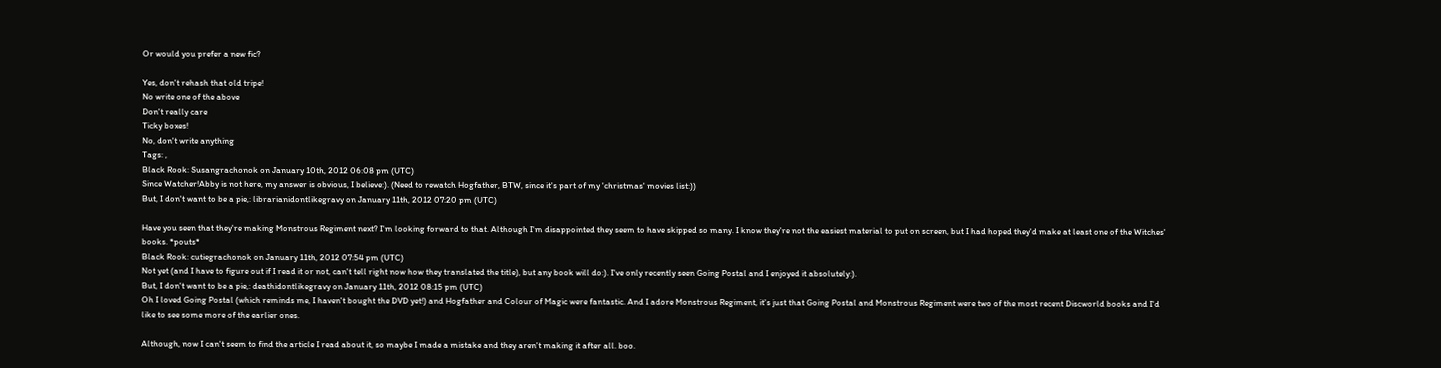Or would you prefer a new fic?

Yes, don't rehash that old tripe!
No write one of the above
Don't really care
Ticky boxes!
No, don't write anything
Tags: ,
Black Rook: Susangrachonok on January 10th, 2012 06:08 pm (UTC)
Since Watcher!Abby is not here, my answer is obvious, I believe:). (Need to rewatch Hogfather, BTW, since it's part of my 'christmas' movies list:))
But, I don't want to be a pie,: librarianidontlikegravy on January 11th, 2012 07:20 pm (UTC)

Have you seen that they're making Monstrous Regiment next? I'm looking forward to that. Although I'm disappointed they seem to have skipped so many. I know they're not the easiest material to put on screen, but I had hoped they'd make at least one of the Witches' books. *pouts*
Black Rook: cutiegrachonok on January 11th, 2012 07:54 pm (UTC)
Not yet (and I have to figure out if I read it or not, can't tell right now how they translated the title), but any book will do:). I've only recently seen Going Postal and I enjoyed it absolutely:).
But, I don't want to be a pie,: deathidontlikegravy on January 11th, 2012 08:15 pm (UTC)
Oh I loved Going Postal (which reminds me, I haven't bought the DVD yet!) and Hogfather and Colour of Magic were fantastic. And I adore Monstrous Regiment, it's just that Going Postal and Monstrous Regiment were two of the most recent Discworld books and I'd like to see some more of the earlier ones.

Although, now I can't seem to find the article I read about it, so maybe I made a mistake and they aren't making it after all. boo.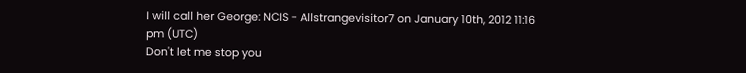I will call her George: NCIS - Allstrangevisitor7 on January 10th, 2012 11:16 pm (UTC)
Don't let me stop you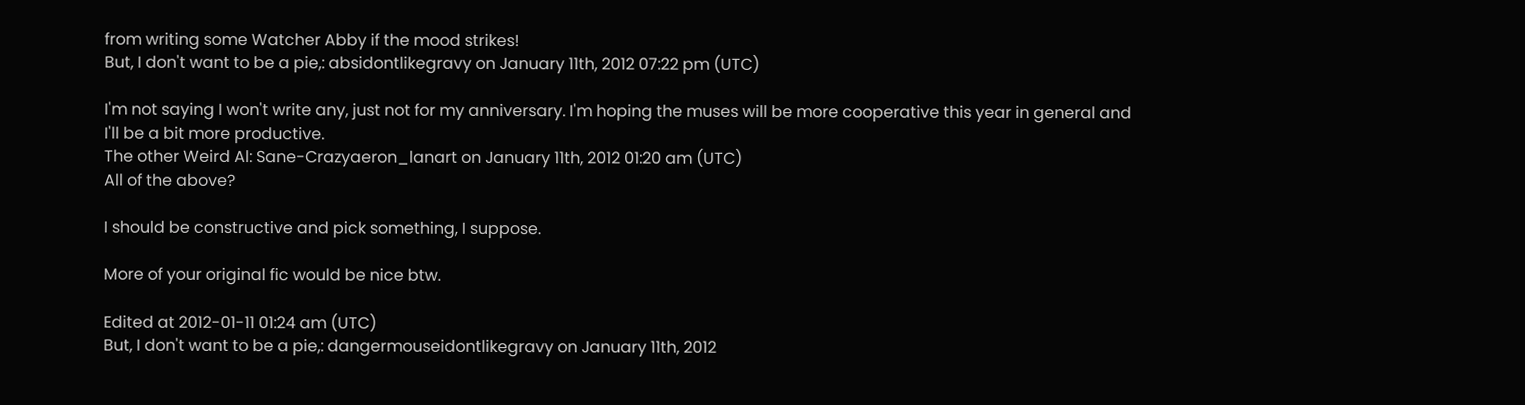from writing some Watcher Abby if the mood strikes!
But, I don't want to be a pie,: absidontlikegravy on January 11th, 2012 07:22 pm (UTC)

I'm not saying I won't write any, just not for my anniversary. I'm hoping the muses will be more cooperative this year in general and I'll be a bit more productive.
The other Weird Al: Sane-Crazyaeron_lanart on January 11th, 2012 01:20 am (UTC)
All of the above?

I should be constructive and pick something, I suppose.

More of your original fic would be nice btw.

Edited at 2012-01-11 01:24 am (UTC)
But, I don't want to be a pie,: dangermouseidontlikegravy on January 11th, 2012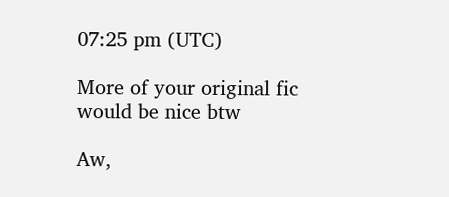07:25 pm (UTC)

More of your original fic would be nice btw

Aw,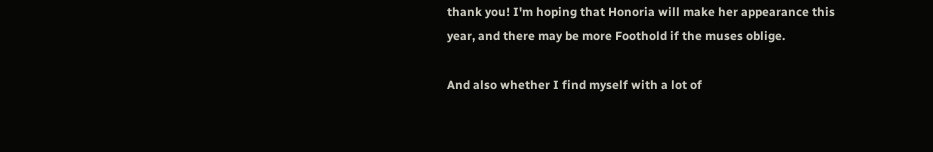thank you! I'm hoping that Honoria will make her appearance this year, and there may be more Foothold if the muses oblige.

And also whether I find myself with a lot of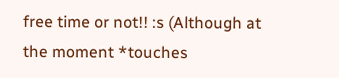free time or not!! :s (Although at the moment *touches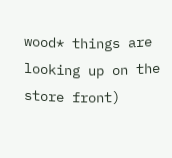wood* things are looking up on the store front)